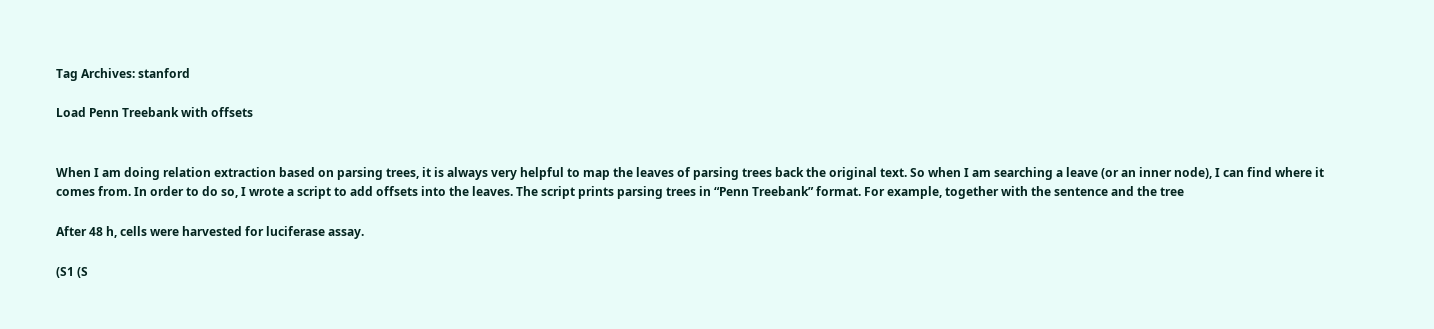Tag Archives: stanford

Load Penn Treebank with offsets


When I am doing relation extraction based on parsing trees, it is always very helpful to map the leaves of parsing trees back the original text. So when I am searching a leave (or an inner node), I can find where it comes from. In order to do so, I wrote a script to add offsets into the leaves. The script prints parsing trees in “Penn Treebank” format. For example, together with the sentence and the tree

After 48 h, cells were harvested for luciferase assay.

(S1 (S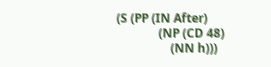(S (PP (IN After)
              (NP (CD 48)
                  (NN h)))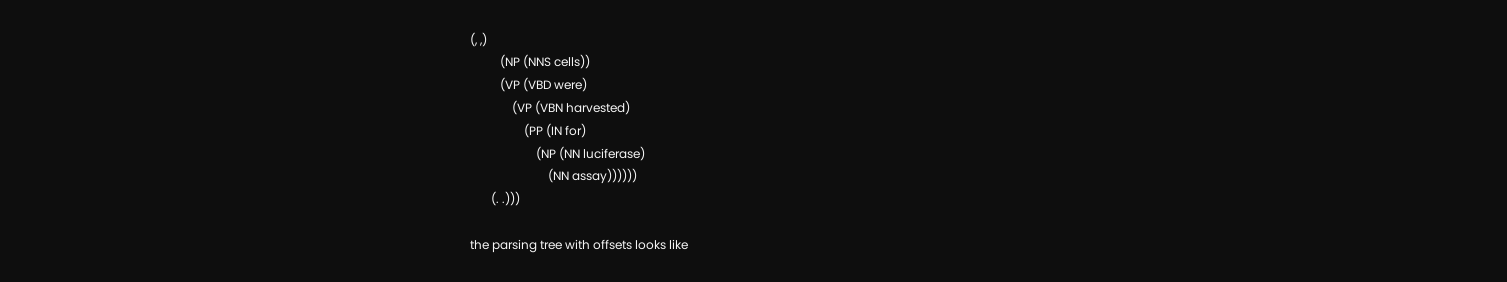(, ,)
          (NP (NNS cells))
          (VP (VBD were)
              (VP (VBN harvested)
                  (PP (IN for)
                      (NP (NN luciferase)
                          (NN assay))))))
       (. .)))

the parsing tree with offsets looks like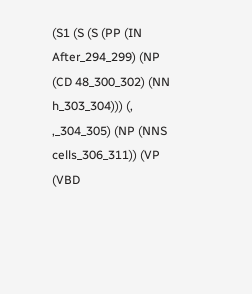(S1 (S (S (PP (IN After_294_299) (NP (CD 48_300_302) (NN h_303_304))) (, ,_304_305) (NP (NNS cells_306_311)) (VP (VBD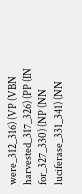were_312_316) (VP (VBN harvested_317_326) (PP (IN for_327_330) (NP (NN luciferase_331_341) (NN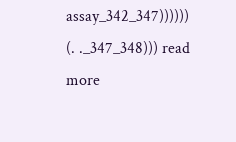assay_342_347)))))) (. ._347_348))) read more